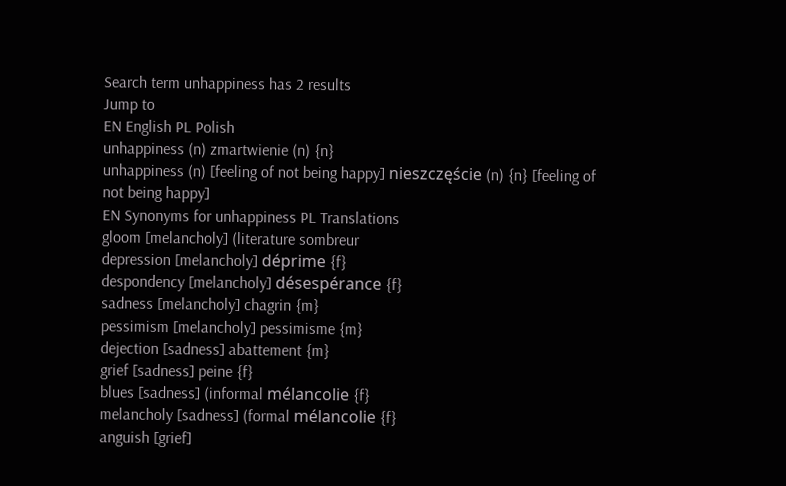Search term unhappiness has 2 results
Jump to
EN English PL Polish
unhappiness (n) zmartwienie (n) {n}
unhappiness (n) [feeling of not being happy] nieszczęście (n) {n} [feeling of not being happy]
EN Synonyms for unhappiness PL Translations
gloom [melancholy] (literature sombreur
depression [melancholy] déprime {f}
despondency [melancholy] désespérance {f}
sadness [melancholy] chagrin {m}
pessimism [melancholy] pessimisme {m}
dejection [sadness] abattement {m}
grief [sadness] peine {f}
blues [sadness] (informal mélancolie {f}
melancholy [sadness] (formal mélancolie {f}
anguish [grief]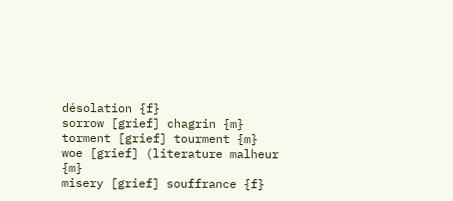désolation {f}
sorrow [grief] chagrin {m}
torment [grief] tourment {m}
woe [grief] (literature malheur {m}
misery [grief] souffrance {f}